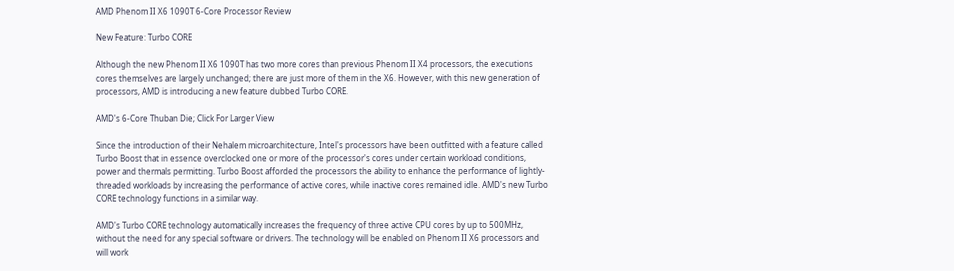AMD Phenom II X6 1090T 6-Core Processor Review

New Feature: Turbo CORE

Although the new Phenom II X6 1090T has two more cores than previous Phenom II X4 processors, the executions cores themselves are largely unchanged; there are just more of them in the X6. However, with this new generation of processors, AMD is introducing a new feature dubbed Turbo CORE.

AMD's 6-Core Thuban Die; Click For Larger View

Since the introduction of their Nehalem microarchitecture, Intel's processors have been outfitted with a feature called Turbo Boost that in essence overclocked one or more of the processor's cores under certain workload conditions, power and thermals permitting. Turbo Boost afforded the processors the ability to enhance the performance of lightly-threaded workloads by increasing the performance of active cores, while inactive cores remained idle. AMD's new Turbo CORE technology functions in a similar way.

AMD's Turbo CORE technology automatically increases the frequency of three active CPU cores by up to 500MHz, without the need for any special software or drivers. The technology will be enabled on Phenom II X6 processors and will work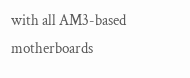with all AM3-based motherboards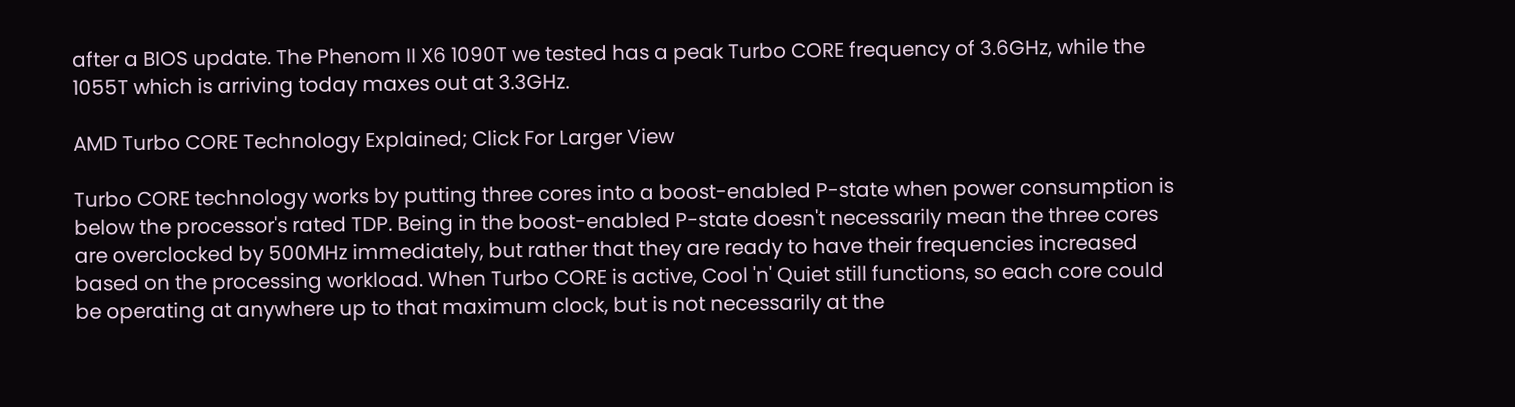after a BIOS update. The Phenom II X6 1090T we tested has a peak Turbo CORE frequency of 3.6GHz, while the 1055T which is arriving today maxes out at 3.3GHz.

AMD Turbo CORE Technology Explained; Click For Larger View

Turbo CORE technology works by putting three cores into a boost-enabled P-state when power consumption is below the processor's rated TDP. Being in the boost-enabled P-state doesn't necessarily mean the three cores are overclocked by 500MHz immediately, but rather that they are ready to have their frequencies increased based on the processing workload. When Turbo CORE is active, Cool 'n' Quiet still functions, so each core could be operating at anywhere up to that maximum clock, but is not necessarily at the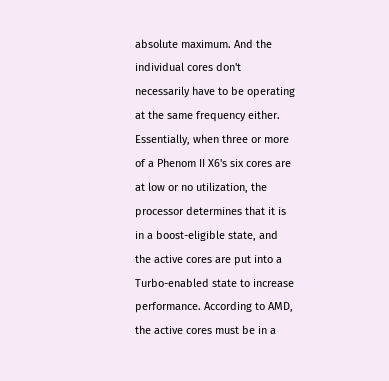absolute maximum. And the individual cores don't necessarily have to be operating at the same frequency either. Essentially, when three or more of a Phenom II X6's six cores are at low or no utilization, the processor determines that it is in a boost-eligible state, and the active cores are put into a Turbo-enabled state to increase performance. According to AMD, the active cores must be in a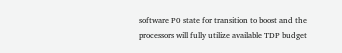software P0 state for transition to boost and the processors will fully utilize available TDP budget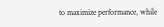to maximize performance, while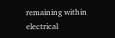remaining within electrical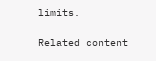limits.

Related content